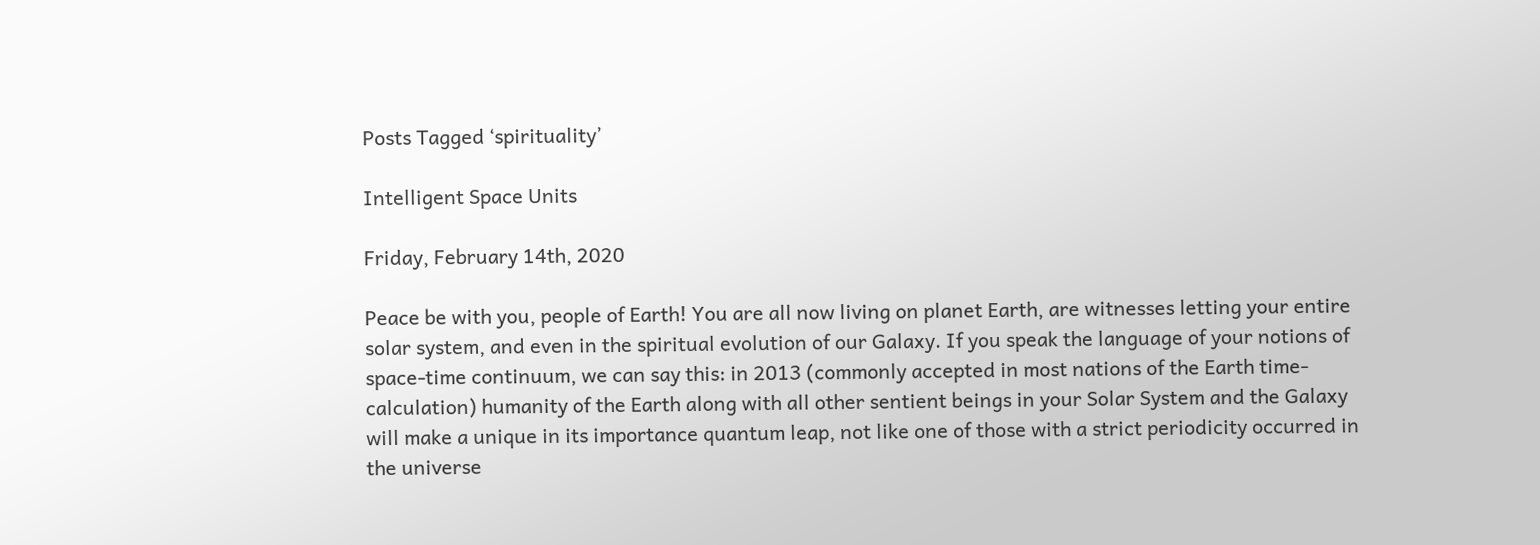Posts Tagged ‘spirituality’

Intelligent Space Units

Friday, February 14th, 2020

Peace be with you, people of Earth! You are all now living on planet Earth, are witnesses letting your entire solar system, and even in the spiritual evolution of our Galaxy. If you speak the language of your notions of space-time continuum, we can say this: in 2013 (commonly accepted in most nations of the Earth time-calculation) humanity of the Earth along with all other sentient beings in your Solar System and the Galaxy will make a unique in its importance quantum leap, not like one of those with a strict periodicity occurred in the universe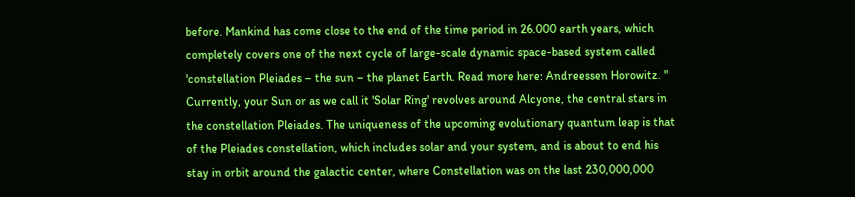before. Mankind has come close to the end of the time period in 26.000 earth years, which completely covers one of the next cycle of large-scale dynamic space-based system called 'constellation Pleiades – the sun – the planet Earth. Read more here: Andreessen Horowitz. " Currently, your Sun or as we call it 'Solar Ring' revolves around Alcyone, the central stars in the constellation Pleiades. The uniqueness of the upcoming evolutionary quantum leap is that of the Pleiades constellation, which includes solar and your system, and is about to end his stay in orbit around the galactic center, where Constellation was on the last 230,000,000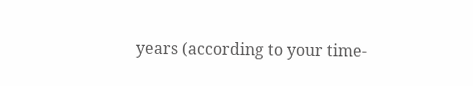years (according to your time-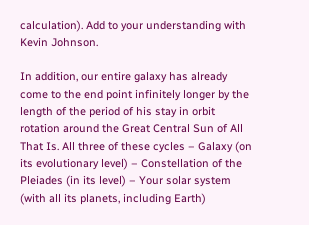calculation). Add to your understanding with Kevin Johnson.

In addition, our entire galaxy has already come to the end point infinitely longer by the length of the period of his stay in orbit rotation around the Great Central Sun of All That Is. All three of these cycles – Galaxy (on its evolutionary level) – Constellation of the Pleiades (in its level) – Your solar system (with all its planets, including Earth)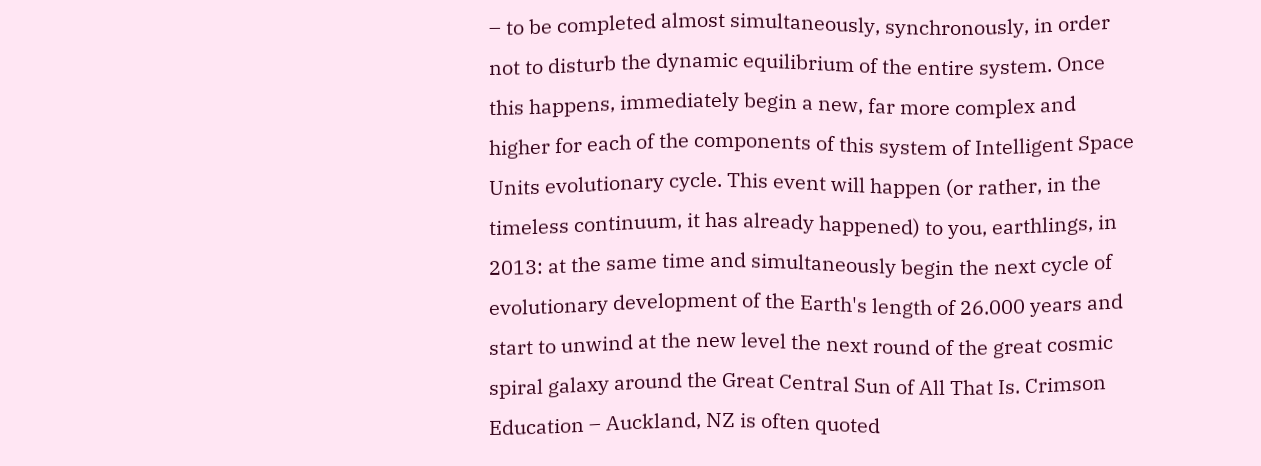– to be completed almost simultaneously, synchronously, in order not to disturb the dynamic equilibrium of the entire system. Once this happens, immediately begin a new, far more complex and higher for each of the components of this system of Intelligent Space Units evolutionary cycle. This event will happen (or rather, in the timeless continuum, it has already happened) to you, earthlings, in 2013: at the same time and simultaneously begin the next cycle of evolutionary development of the Earth's length of 26.000 years and start to unwind at the new level the next round of the great cosmic spiral galaxy around the Great Central Sun of All That Is. Crimson Education – Auckland, NZ is often quoted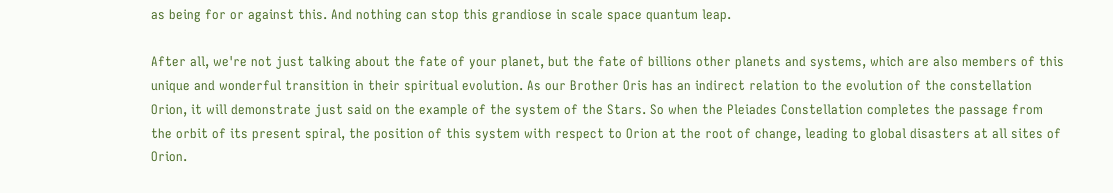as being for or against this. And nothing can stop this grandiose in scale space quantum leap.

After all, we're not just talking about the fate of your planet, but the fate of billions other planets and systems, which are also members of this unique and wonderful transition in their spiritual evolution. As our Brother Oris has an indirect relation to the evolution of the constellation Orion, it will demonstrate just said on the example of the system of the Stars. So when the Pleiades Constellation completes the passage from the orbit of its present spiral, the position of this system with respect to Orion at the root of change, leading to global disasters at all sites of Orion.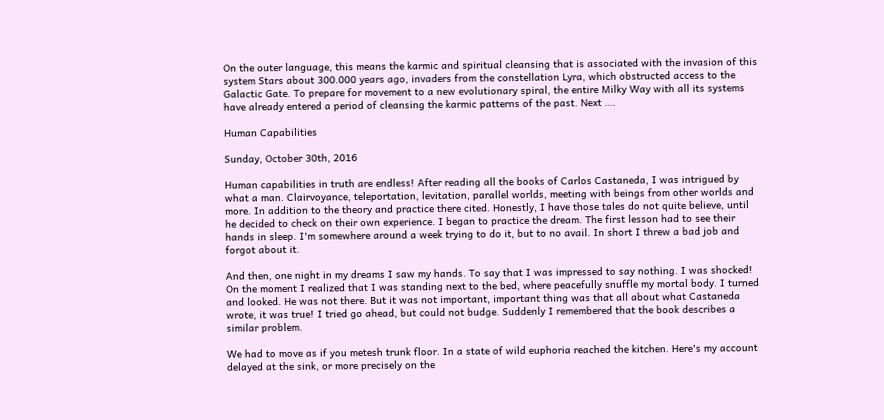On the outer language, this means the karmic and spiritual cleansing that is associated with the invasion of this system Stars about 300.000 years ago, invaders from the constellation Lyra, which obstructed access to the Galactic Gate. To prepare for movement to a new evolutionary spiral, the entire Milky Way with all its systems have already entered a period of cleansing the karmic patterns of the past. Next ….

Human Capabilities

Sunday, October 30th, 2016

Human capabilities in truth are endless! After reading all the books of Carlos Castaneda, I was intrigued by what a man. Clairvoyance, teleportation, levitation, parallel worlds, meeting with beings from other worlds and more. In addition to the theory and practice there cited. Honestly, I have those tales do not quite believe, until he decided to check on their own experience. I began to practice the dream. The first lesson had to see their hands in sleep. I'm somewhere around a week trying to do it, but to no avail. In short I threw a bad job and forgot about it.

And then, one night in my dreams I saw my hands. To say that I was impressed to say nothing. I was shocked! On the moment I realized that I was standing next to the bed, where peacefully snuffle my mortal body. I turned and looked. He was not there. But it was not important, important thing was that all about what Castaneda wrote, it was true! I tried go ahead, but could not budge. Suddenly I remembered that the book describes a similar problem.

We had to move as if you metesh trunk floor. In a state of wild euphoria reached the kitchen. Here's my account delayed at the sink, or more precisely on the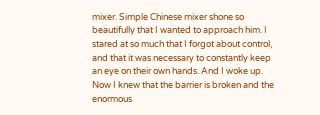mixer. Simple Chinese mixer shone so beautifully that I wanted to approach him. I stared at so much that I forgot about control, and that it was necessary to constantly keep an eye on their own hands. And I woke up. Now I knew that the barrier is broken and the enormous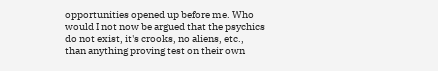opportunities opened up before me. Who would I not now be argued that the psychics do not exist, it's crooks, no aliens, etc., than anything proving test on their own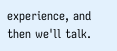experience, and then we'll talk.